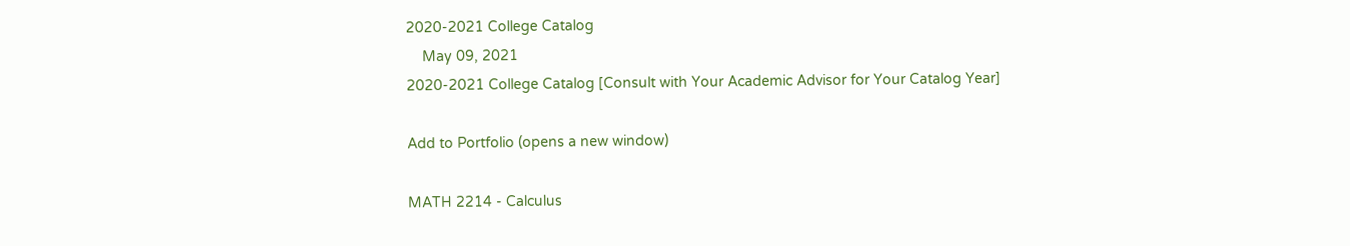2020-2021 College Catalog
    May 09, 2021
2020-2021 College Catalog [Consult with Your Academic Advisor for Your Catalog Year]

Add to Portfolio (opens a new window)

MATH 2214 - Calculus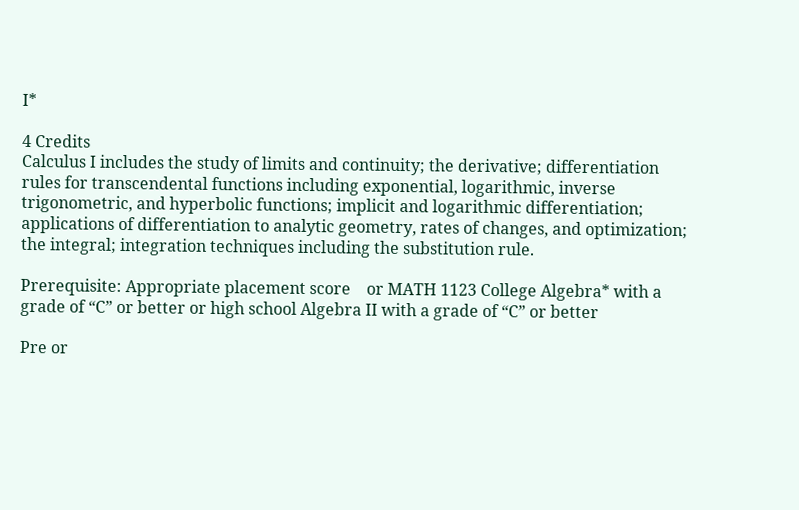I*

4 Credits
Calculus I includes the study of limits and continuity; the derivative; differentiation rules for transcendental functions including exponential, logarithmic, inverse trigonometric, and hyperbolic functions; implicit and logarithmic differentiation; applications of differentiation to analytic geometry, rates of changes, and optimization; the integral; integration techniques including the substitution rule.

Prerequisite: Appropriate placement score    or MATH 1123 College Algebra* with a grade of “C” or better or high school Algebra II with a grade of “C” or better

Pre or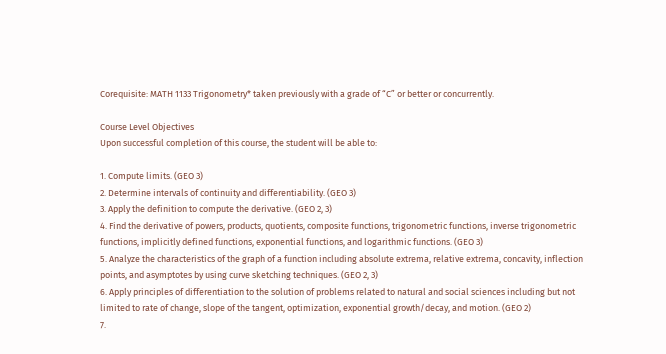Corequisite: MATH 1133 Trigonometry* taken previously with a grade of “C” or better or concurrently.

Course Level Objectives
Upon successful completion of this course, the student will be able to:

1. Compute limits. (GEO 3)
2. Determine intervals of continuity and differentiability. (GEO 3)
3. Apply the definition to compute the derivative. (GEO 2, 3)
4. Find the derivative of powers, products, quotients, composite functions, trigonometric functions, inverse trigonometric functions, implicitly defined functions, exponential functions, and logarithmic functions. (GEO 3)
5. Analyze the characteristics of the graph of a function including absolute extrema, relative extrema, concavity, inflection points, and asymptotes by using curve sketching techniques. (GEO 2, 3)
6. Apply principles of differentiation to the solution of problems related to natural and social sciences including but not limited to rate of change, slope of the tangent, optimization, exponential growth/decay, and motion. (GEO 2)
7.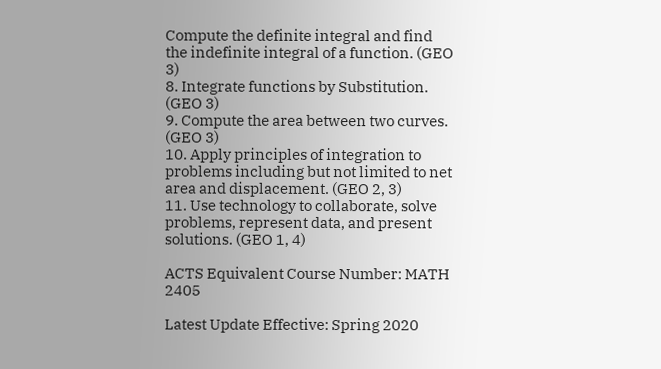Compute the definite integral and find the indefinite integral of a function. (GEO 3)
8. Integrate functions by Substitution. (GEO 3)
9. Compute the area between two curves. (GEO 3)
10. Apply principles of integration to problems including but not limited to net area and displacement. (GEO 2, 3)
11. Use technology to collaborate, solve problems, represent data, and present solutions. (GEO 1, 4)

ACTS Equivalent Course Number: MATH 2405

Latest Update Effective: Spring 2020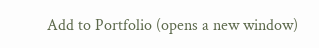Add to Portfolio (opens a new window)